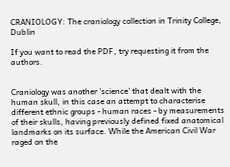CRANIOLOGY: The craniology collection in Trinity College, Dublin

If you want to read the PDF, try requesting it from the authors.


Craniology was another 'science' that dealt with the human skull, in this case an attempt to characterise different ethnic groups - human races - by measurements of their skulls, having previously defined fixed anatomical landmarks on its surface. While the American Civil War raged on the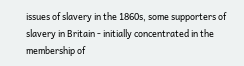issues of slavery in the 1860s, some supporters of slavery in Britain - initially concentrated in the membership of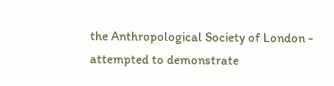the Anthropological Society of London - attempted to demonstrate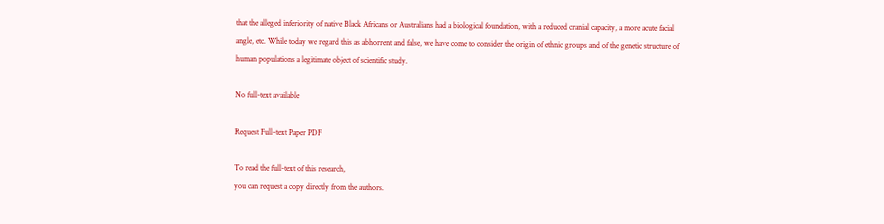that the alleged inferiority of native Black Africans or Australians had a biological foundation, with a reduced cranial capacity, a more acute facial angle, etc. While today we regard this as abhorrent and false, we have come to consider the origin of ethnic groups and of the genetic structure of human populations a legitimate object of scientific study.

No full-text available

Request Full-text Paper PDF

To read the full-text of this research,
you can request a copy directly from the authors.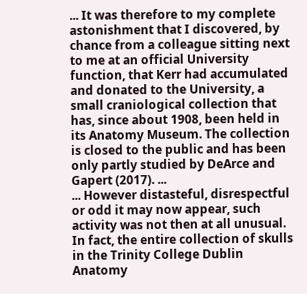... It was therefore to my complete astonishment that I discovered, by chance from a colleague sitting next to me at an official University function, that Kerr had accumulated and donated to the University, a small craniological collection that has, since about 1908, been held in its Anatomy Museum. The collection is closed to the public and has been only partly studied by DeArce and Gapert (2017). ...
... However distasteful, disrespectful or odd it may now appear, such activity was not then at all unusual. In fact, the entire collection of skulls in the Trinity College Dublin Anatomy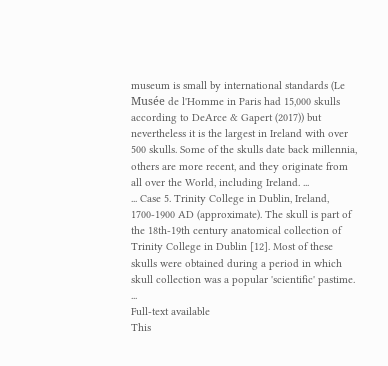museum is small by international standards (Le Musée de l'Homme in Paris had 15,000 skulls according to DeArce & Gapert (2017)) but nevertheless it is the largest in Ireland with over 500 skulls. Some of the skulls date back millennia, others are more recent, and they originate from all over the World, including Ireland. ...
... Case 5. Trinity College in Dublin, Ireland, 1700-1900 AD (approximate). The skull is part of the 18th-19th century anatomical collection of Trinity College in Dublin [12]. Most of these skulls were obtained during a period in which skull collection was a popular 'scientific' pastime. ...
Full-text available
This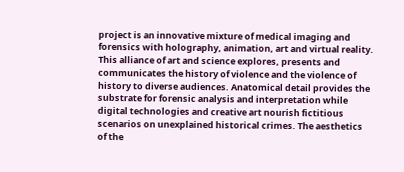project is an innovative mixture of medical imaging and forensics with holography, animation, art and virtual reality. This alliance of art and science explores, presents and communicates the history of violence and the violence of history to diverse audiences. Anatomical detail provides the substrate for forensic analysis and interpretation while digital technologies and creative art nourish fictitious scenarios on unexplained historical crimes. The aesthetics of the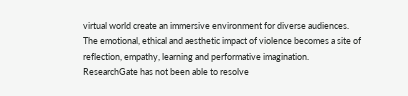virtual world create an immersive environment for diverse audiences. The emotional, ethical and aesthetic impact of violence becomes a site of reflection, empathy, learning and performative imagination.
ResearchGate has not been able to resolve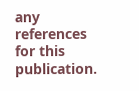any references for this publication.